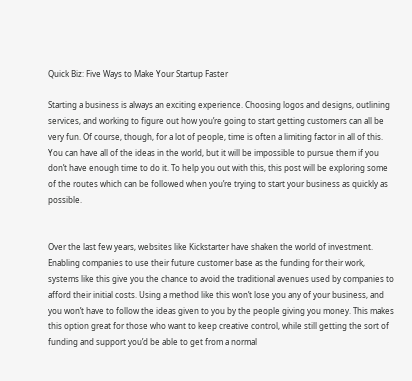Quick Biz: Five Ways to Make Your Startup Faster

Starting a business is always an exciting experience. Choosing logos and designs, outlining services, and working to figure out how you’re going to start getting customers can all be very fun. Of course, though, for a lot of people, time is often a limiting factor in all of this. You can have all of the ideas in the world, but it will be impossible to pursue them if you don’t have enough time to do it. To help you out with this, this post will be exploring some of the routes which can be followed when you’re trying to start your business as quickly as possible.


Over the last few years, websites like Kickstarter have shaken the world of investment. Enabling companies to use their future customer base as the funding for their work, systems like this give you the chance to avoid the traditional avenues used by companies to afford their initial costs. Using a method like this won’t lose you any of your business, and you won’t have to follow the ideas given to you by the people giving you money. This makes this option great for those who want to keep creative control, while still getting the sort of funding and support you’d be able to get from a normal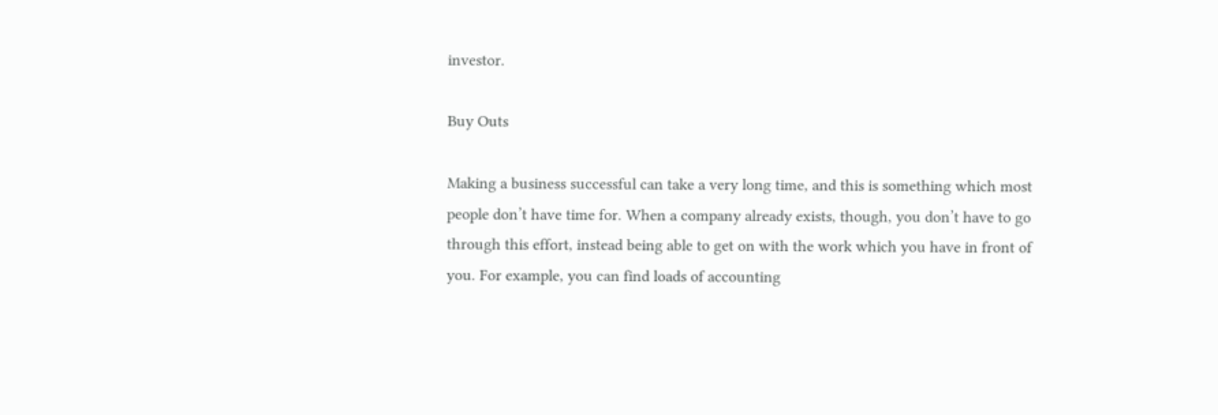investor.

Buy Outs

Making a business successful can take a very long time, and this is something which most people don’t have time for. When a company already exists, though, you don’t have to go through this effort, instead being able to get on with the work which you have in front of you. For example, you can find loads of accounting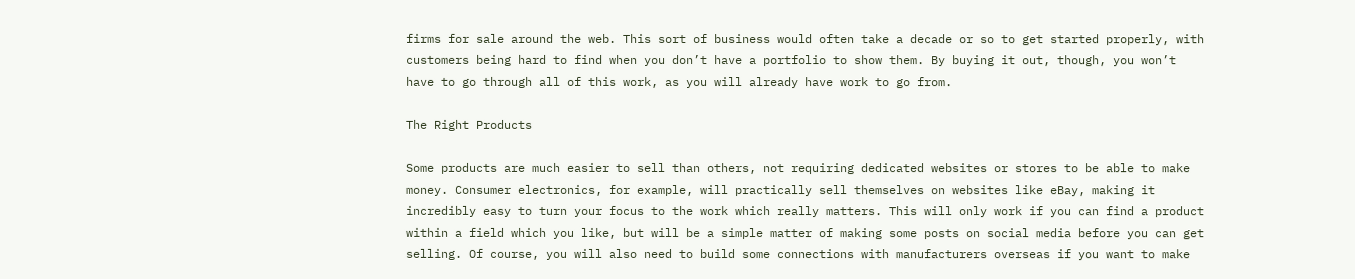firms for sale around the web. This sort of business would often take a decade or so to get started properly, with customers being hard to find when you don’t have a portfolio to show them. By buying it out, though, you won’t have to go through all of this work, as you will already have work to go from.

The Right Products

Some products are much easier to sell than others, not requiring dedicated websites or stores to be able to make money. Consumer electronics, for example, will practically sell themselves on websites like eBay, making it incredibly easy to turn your focus to the work which really matters. This will only work if you can find a product within a field which you like, but will be a simple matter of making some posts on social media before you can get selling. Of course, you will also need to build some connections with manufacturers overseas if you want to make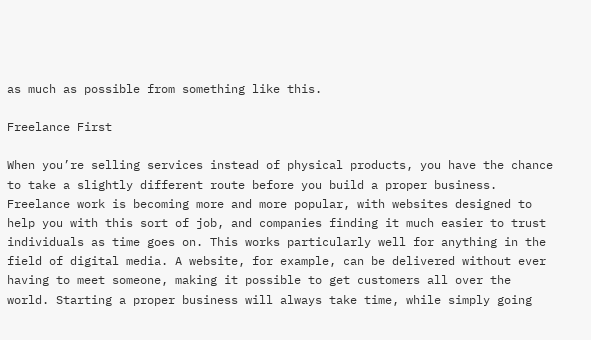as much as possible from something like this.

Freelance First

When you’re selling services instead of physical products, you have the chance to take a slightly different route before you build a proper business. Freelance work is becoming more and more popular, with websites designed to help you with this sort of job, and companies finding it much easier to trust individuals as time goes on. This works particularly well for anything in the field of digital media. A website, for example, can be delivered without ever having to meet someone, making it possible to get customers all over the world. Starting a proper business will always take time, while simply going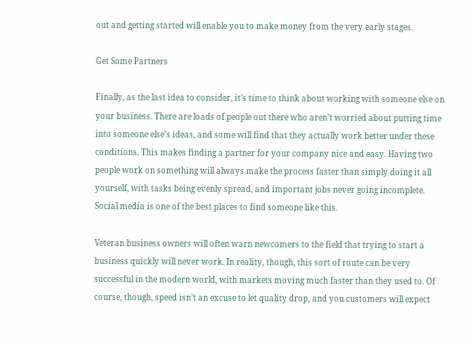out and getting started will enable you to make money from the very early stages.

Get Some Partners

Finally, as the last idea to consider, it’s time to think about working with someone else on your business. There are loads of people out there who aren’t worried about putting time into someone else’s ideas, and some will find that they actually work better under these conditions. This makes finding a partner for your company nice and easy. Having two people work on something will always make the process faster than simply doing it all yourself, with tasks being evenly spread, and important jobs never going incomplete. Social media is one of the best places to find someone like this.

Veteran business owners will often warn newcomers to the field that trying to start a business quickly will never work. In reality, though, this sort of route can be very successful in the modern world, with markets moving much faster than they used to. Of course, though, speed isn’t an excuse to let quality drop, and you customers will expect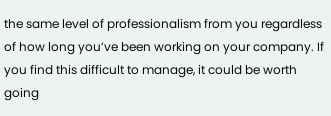the same level of professionalism from you regardless of how long you’ve been working on your company. If you find this difficult to manage, it could be worth going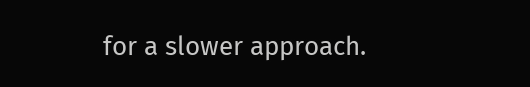for a slower approach.